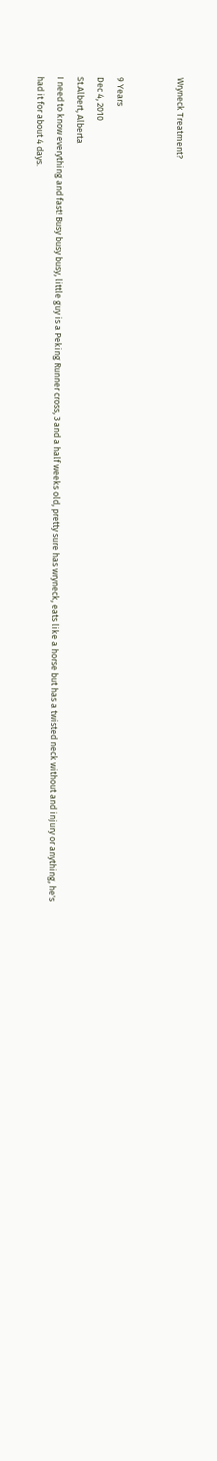Wryneck Treatment?


9 Years
Dec 4, 2010
St.Albert, Alberta
I need to know everything and fast! Busy busy busy, little guy is a Peking Runner cross, 3 and a half weeks old, pretty sure has wryneck, eats like a horse but has a twisted neck without and injury or anything, he's had it for about 4 days.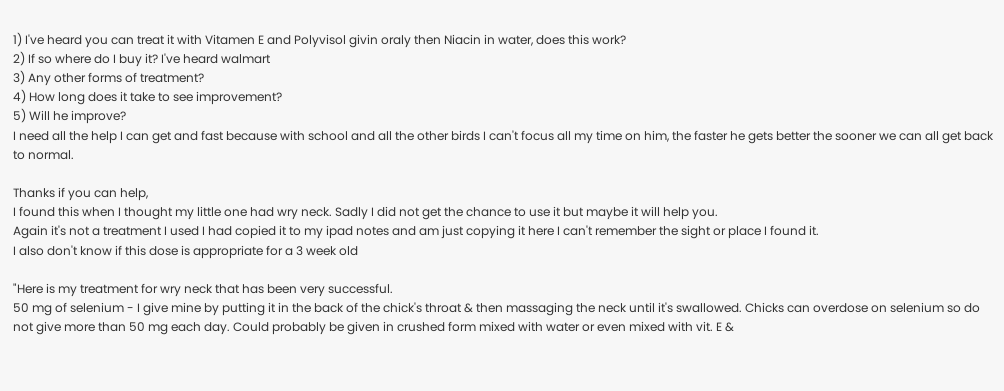1) I've heard you can treat it with Vitamen E and Polyvisol givin oraly then Niacin in water, does this work?
2) If so where do I buy it? I've heard walmart
3) Any other forms of treatment?
4) How long does it take to see improvement?
5) Will he improve?
I need all the help I can get and fast because with school and all the other birds I can't focus all my time on him, the faster he gets better the sooner we can all get back to normal.

Thanks if you can help,
I found this when I thought my little one had wry neck. Sadly I did not get the chance to use it but maybe it will help you.
Again it's not a treatment I used I had copied it to my ipad notes and am just copying it here I can't remember the sight or place I found it.
I also don't know if this dose is appropriate for a 3 week old

"Here is my treatment for wry neck that has been very successful.
50 mg of selenium - I give mine by putting it in the back of the chick's throat & then massaging the neck until it's swallowed. Chicks can overdose on selenium so do not give more than 50 mg each day. Could probably be given in crushed form mixed with water or even mixed with vit. E &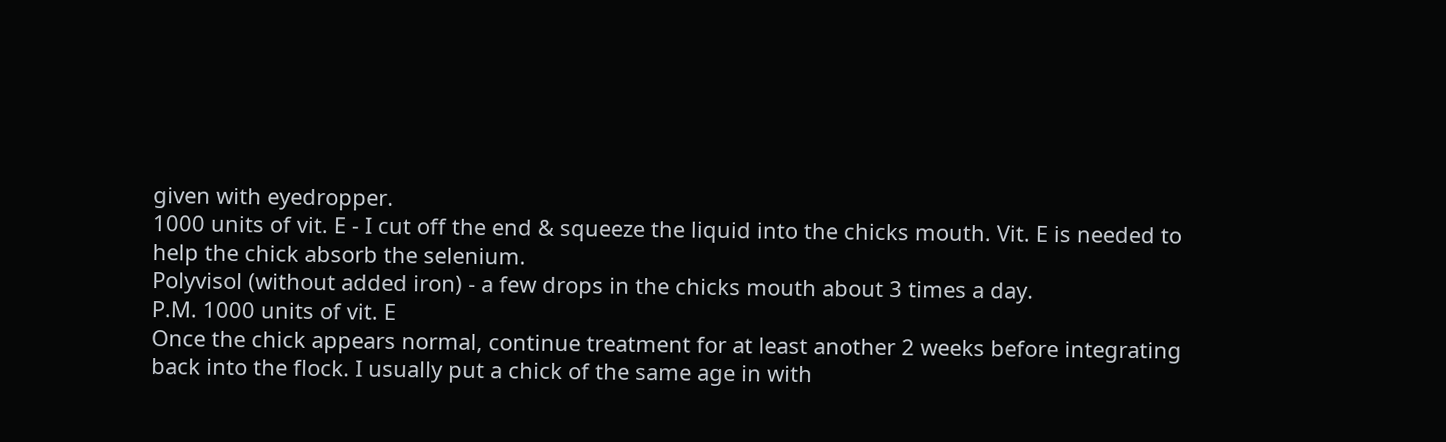given with eyedropper.
1000 units of vit. E - I cut off the end & squeeze the liquid into the chicks mouth. Vit. E is needed to help the chick absorb the selenium.
Polyvisol (without added iron) - a few drops in the chicks mouth about 3 times a day.
P.M. 1000 units of vit. E
Once the chick appears normal, continue treatment for at least another 2 weeks before integrating back into the flock. I usually put a chick of the same age in with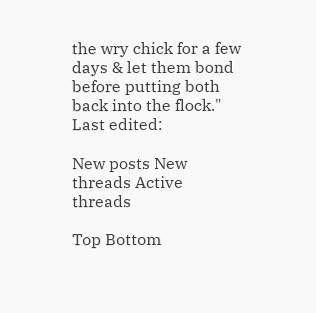the wry chick for a few days & let them bond before putting both back into the flock."
Last edited:

New posts New threads Active threads

Top Bottom